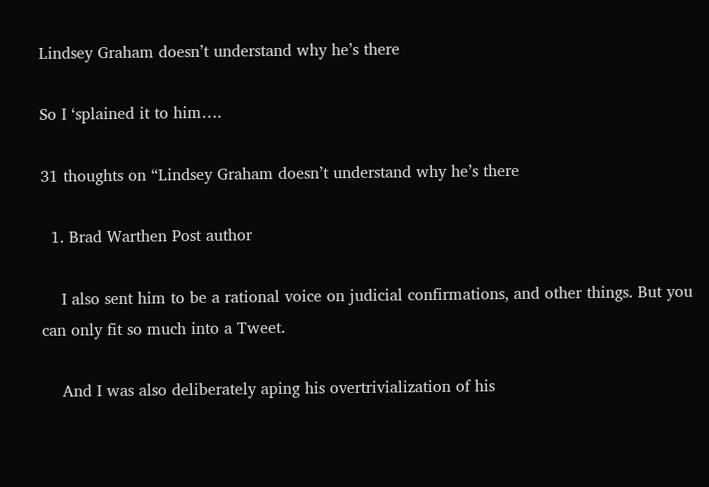Lindsey Graham doesn’t understand why he’s there

So I ‘splained it to him….

31 thoughts on “Lindsey Graham doesn’t understand why he’s there

  1. Brad Warthen Post author

    I also sent him to be a rational voice on judicial confirmations, and other things. But you can only fit so much into a Tweet.

    And I was also deliberately aping his overtrivialization of his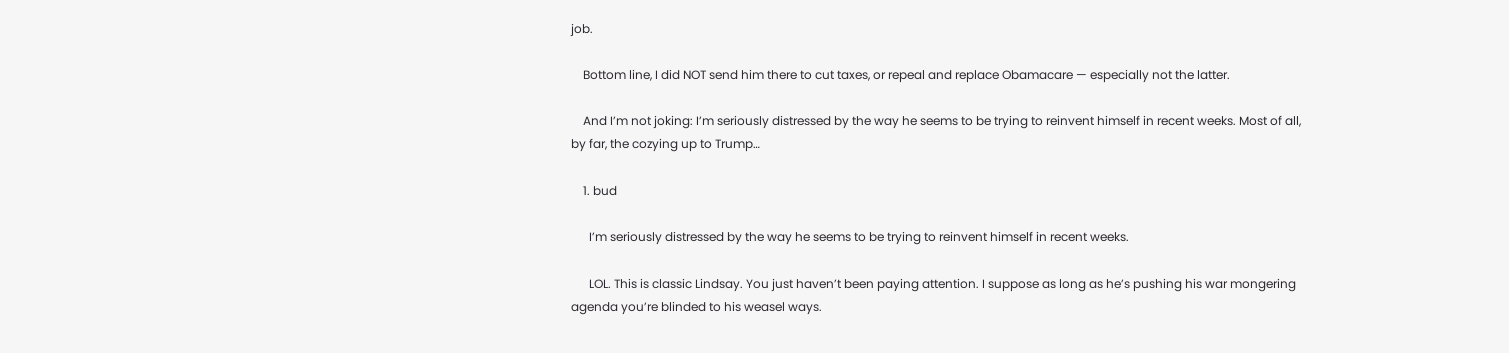job.

    Bottom line, I did NOT send him there to cut taxes, or repeal and replace Obamacare — especially not the latter.

    And I’m not joking: I’m seriously distressed by the way he seems to be trying to reinvent himself in recent weeks. Most of all, by far, the cozying up to Trump…

    1. bud

      I’m seriously distressed by the way he seems to be trying to reinvent himself in recent weeks.

      LOL. This is classic Lindsay. You just haven’t been paying attention. I suppose as long as he’s pushing his war mongering agenda you’re blinded to his weasel ways.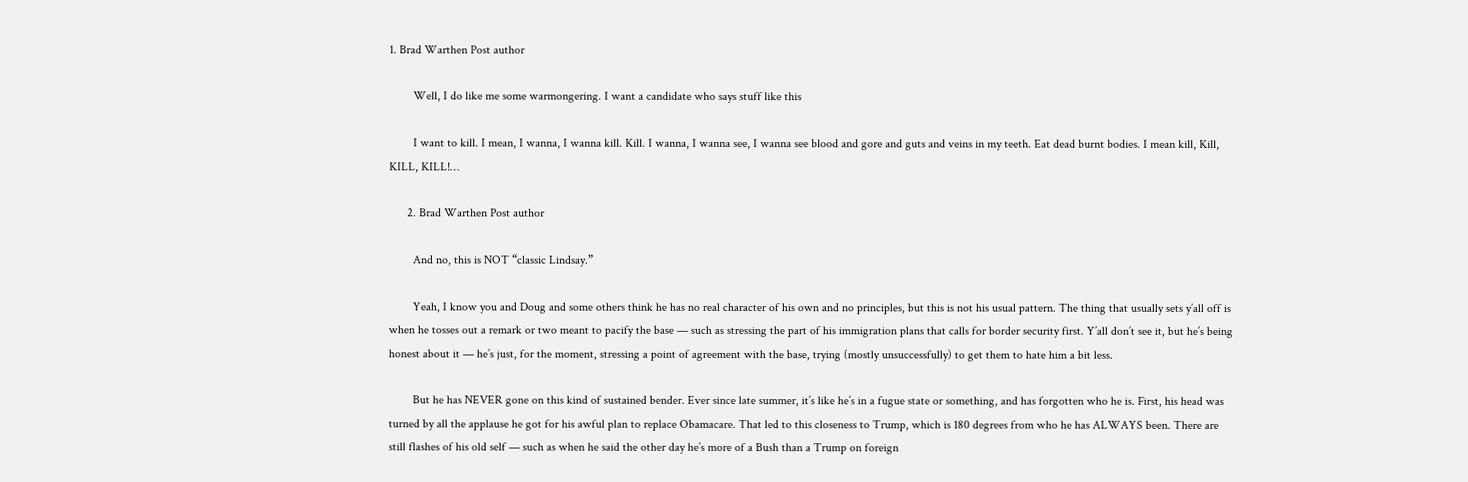1. Brad Warthen Post author

        Well, I do like me some warmongering. I want a candidate who says stuff like this

        I want to kill. I mean, I wanna, I wanna kill. Kill. I wanna, I wanna see, I wanna see blood and gore and guts and veins in my teeth. Eat dead burnt bodies. I mean kill, Kill, KILL, KILL!…

      2. Brad Warthen Post author

        And no, this is NOT “classic Lindsay.”

        Yeah, I know you and Doug and some others think he has no real character of his own and no principles, but this is not his usual pattern. The thing that usually sets y’all off is when he tosses out a remark or two meant to pacify the base — such as stressing the part of his immigration plans that calls for border security first. Y’all don’t see it, but he’s being honest about it — he’s just, for the moment, stressing a point of agreement with the base, trying (mostly unsuccessfully) to get them to hate him a bit less.

        But he has NEVER gone on this kind of sustained bender. Ever since late summer, it’s like he’s in a fugue state or something, and has forgotten who he is. First, his head was turned by all the applause he got for his awful plan to replace Obamacare. That led to this closeness to Trump, which is 180 degrees from who he has ALWAYS been. There are still flashes of his old self — such as when he said the other day he’s more of a Bush than a Trump on foreign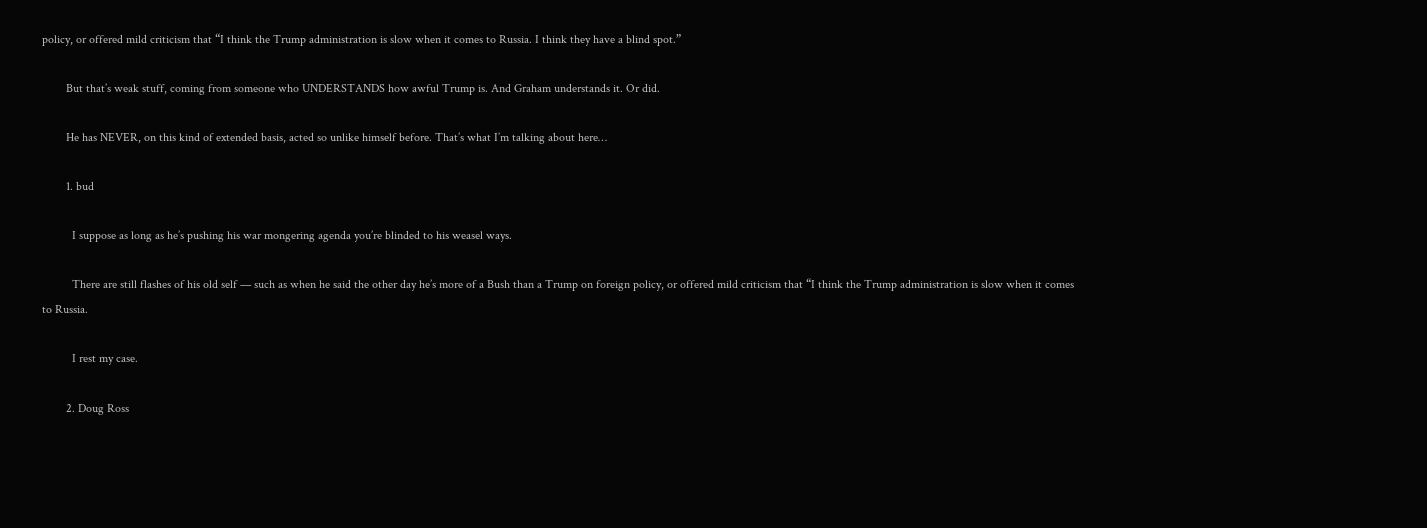policy, or offered mild criticism that “I think the Trump administration is slow when it comes to Russia. I think they have a blind spot.”

        But that’s weak stuff, coming from someone who UNDERSTANDS how awful Trump is. And Graham understands it. Or did.

        He has NEVER, on this kind of extended basis, acted so unlike himself before. That’s what I’m talking about here…

        1. bud

          I suppose as long as he’s pushing his war mongering agenda you’re blinded to his weasel ways.

          There are still flashes of his old self — such as when he said the other day he’s more of a Bush than a Trump on foreign policy, or offered mild criticism that “I think the Trump administration is slow when it comes to Russia.

          I rest my case.

        2. Doug Ross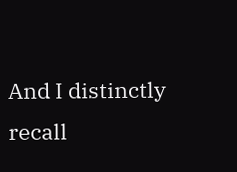And I distinctly recall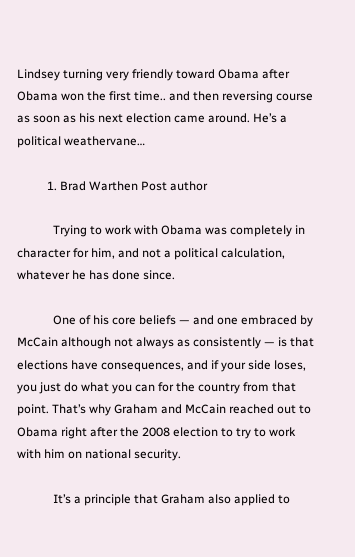Lindsey turning very friendly toward Obama after Obama won the first time.. and then reversing course as soon as his next election came around. He’s a political weathervane…

          1. Brad Warthen Post author

            Trying to work with Obama was completely in character for him, and not a political calculation, whatever he has done since.

            One of his core beliefs — and one embraced by McCain although not always as consistently — is that elections have consequences, and if your side loses, you just do what you can for the country from that point. That’s why Graham and McCain reached out to Obama right after the 2008 election to try to work with him on national security.

            It’s a principle that Graham also applied to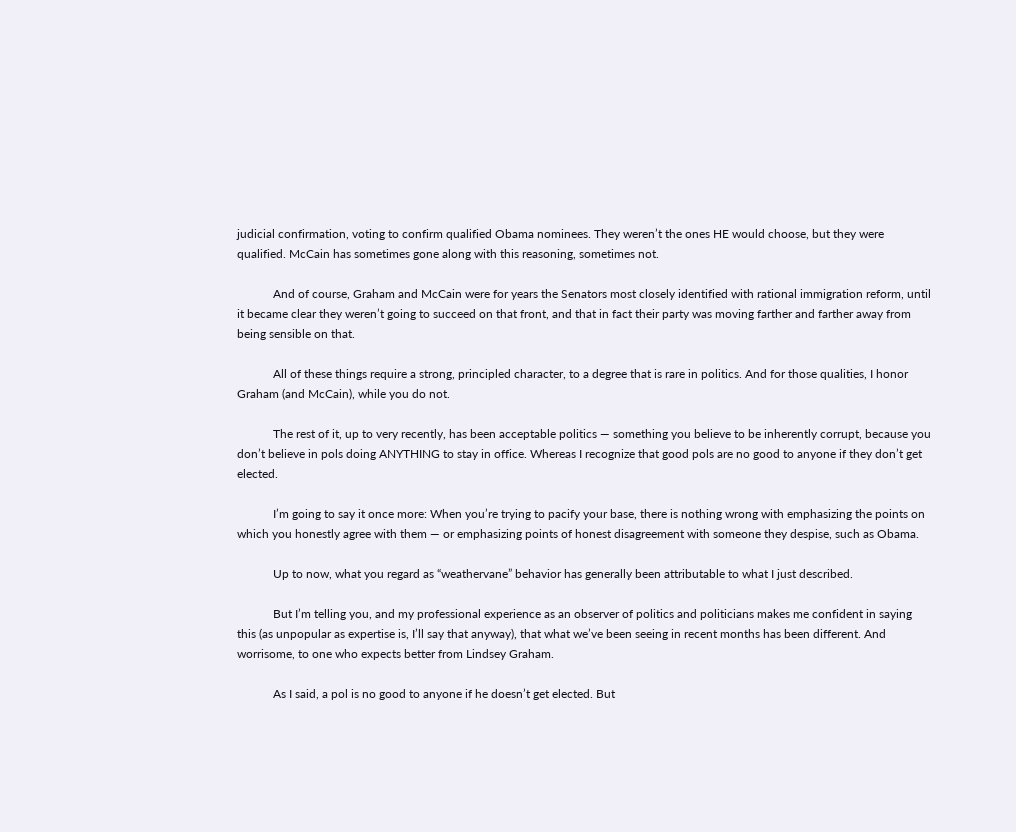judicial confirmation, voting to confirm qualified Obama nominees. They weren’t the ones HE would choose, but they were qualified. McCain has sometimes gone along with this reasoning, sometimes not.

            And of course, Graham and McCain were for years the Senators most closely identified with rational immigration reform, until it became clear they weren’t going to succeed on that front, and that in fact their party was moving farther and farther away from being sensible on that.

            All of these things require a strong, principled character, to a degree that is rare in politics. And for those qualities, I honor Graham (and McCain), while you do not.

            The rest of it, up to very recently, has been acceptable politics — something you believe to be inherently corrupt, because you don’t believe in pols doing ANYTHING to stay in office. Whereas I recognize that good pols are no good to anyone if they don’t get elected.

            I’m going to say it once more: When you’re trying to pacify your base, there is nothing wrong with emphasizing the points on which you honestly agree with them — or emphasizing points of honest disagreement with someone they despise, such as Obama.

            Up to now, what you regard as “weathervane” behavior has generally been attributable to what I just described.

            But I’m telling you, and my professional experience as an observer of politics and politicians makes me confident in saying this (as unpopular as expertise is, I’ll say that anyway), that what we’ve been seeing in recent months has been different. And worrisome, to one who expects better from Lindsey Graham.

            As I said, a pol is no good to anyone if he doesn’t get elected. But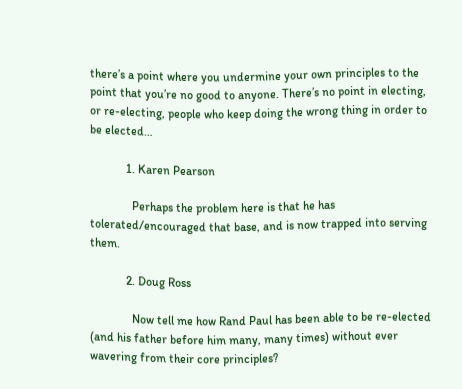there’s a point where you undermine your own principles to the point that you’re no good to anyone. There’s no point in electing, or re-electing, people who keep doing the wrong thing in order to be elected…

            1. Karen Pearson

              Perhaps the problem here is that he has tolerated/encouraged that base, and is now trapped into serving them.

            2. Doug Ross

              Now tell me how Rand Paul has been able to be re-elected (and his father before him many, many times) without ever wavering from their core principles?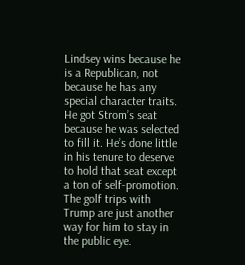Lindsey wins because he is a Republican, not because he has any special character traits. He got Strom’s seat because he was selected to fill it. He’s done little in his tenure to deserve to hold that seat except a ton of self-promotion. The golf trips with Trump are just another way for him to stay in the public eye.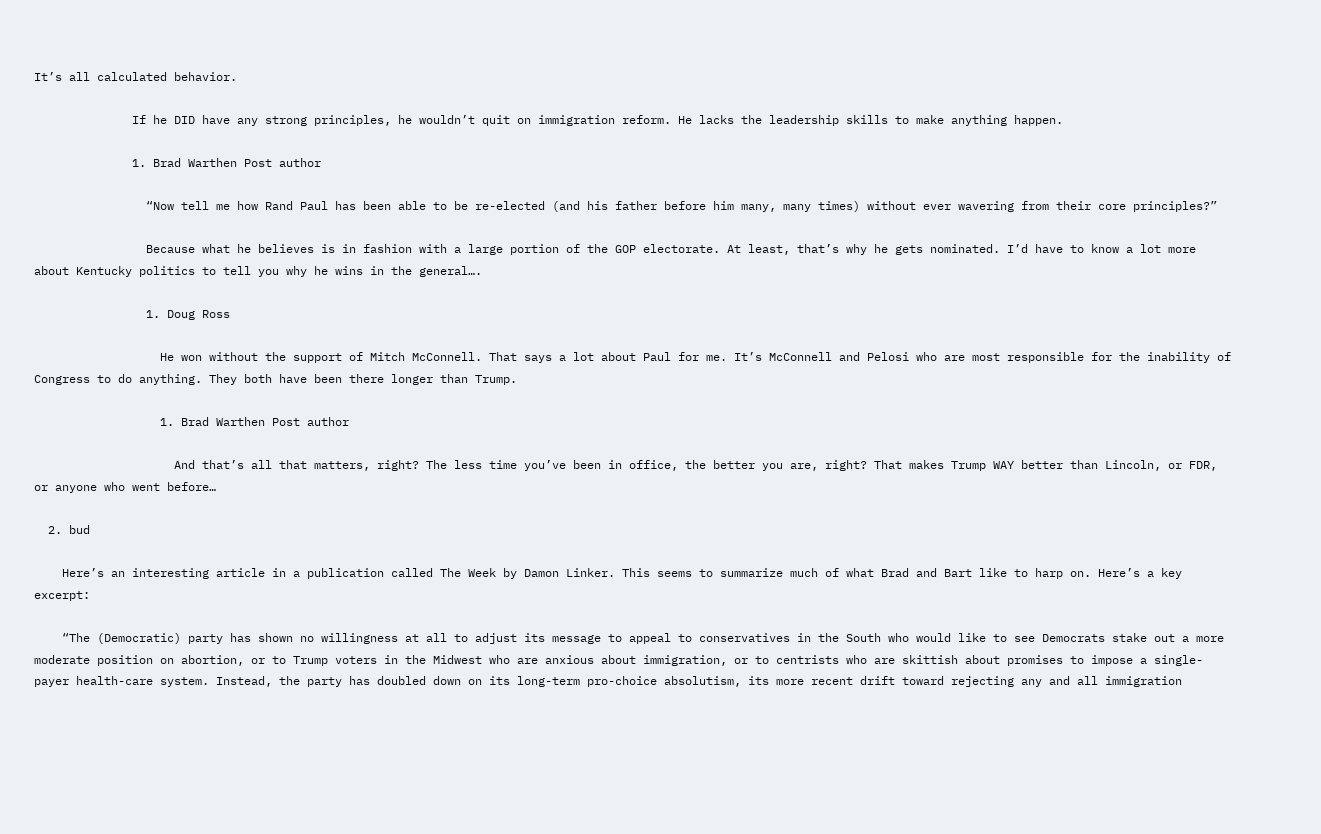It’s all calculated behavior.

              If he DID have any strong principles, he wouldn’t quit on immigration reform. He lacks the leadership skills to make anything happen.

              1. Brad Warthen Post author

                “Now tell me how Rand Paul has been able to be re-elected (and his father before him many, many times) without ever wavering from their core principles?”

                Because what he believes is in fashion with a large portion of the GOP electorate. At least, that’s why he gets nominated. I’d have to know a lot more about Kentucky politics to tell you why he wins in the general….

                1. Doug Ross

                  He won without the support of Mitch McConnell. That says a lot about Paul for me. It’s McConnell and Pelosi who are most responsible for the inability of Congress to do anything. They both have been there longer than Trump.

                  1. Brad Warthen Post author

                    And that’s all that matters, right? The less time you’ve been in office, the better you are, right? That makes Trump WAY better than Lincoln, or FDR, or anyone who went before…

  2. bud

    Here’s an interesting article in a publication called The Week by Damon Linker. This seems to summarize much of what Brad and Bart like to harp on. Here’s a key excerpt:

    “The (Democratic) party has shown no willingness at all to adjust its message to appeal to conservatives in the South who would like to see Democrats stake out a more moderate position on abortion, or to Trump voters in the Midwest who are anxious about immigration, or to centrists who are skittish about promises to impose a single-payer health-care system. Instead, the party has doubled down on its long-term pro-choice absolutism, its more recent drift toward rejecting any and all immigration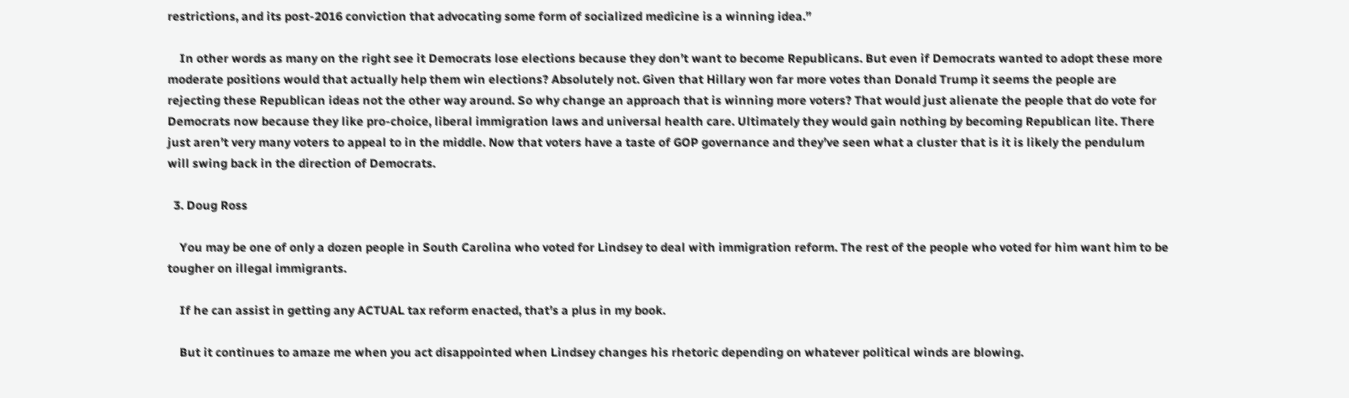restrictions, and its post-2016 conviction that advocating some form of socialized medicine is a winning idea.”

    In other words as many on the right see it Democrats lose elections because they don’t want to become Republicans. But even if Democrats wanted to adopt these more moderate positions would that actually help them win elections? Absolutely not. Given that Hillary won far more votes than Donald Trump it seems the people are rejecting these Republican ideas not the other way around. So why change an approach that is winning more voters? That would just alienate the people that do vote for Democrats now because they like pro-choice, liberal immigration laws and universal health care. Ultimately they would gain nothing by becoming Republican lite. There just aren’t very many voters to appeal to in the middle. Now that voters have a taste of GOP governance and they’ve seen what a cluster that is it is likely the pendulum will swing back in the direction of Democrats.

  3. Doug Ross

    You may be one of only a dozen people in South Carolina who voted for Lindsey to deal with immigration reform. The rest of the people who voted for him want him to be tougher on illegal immigrants.

    If he can assist in getting any ACTUAL tax reform enacted, that’s a plus in my book.

    But it continues to amaze me when you act disappointed when Lindsey changes his rhetoric depending on whatever political winds are blowing.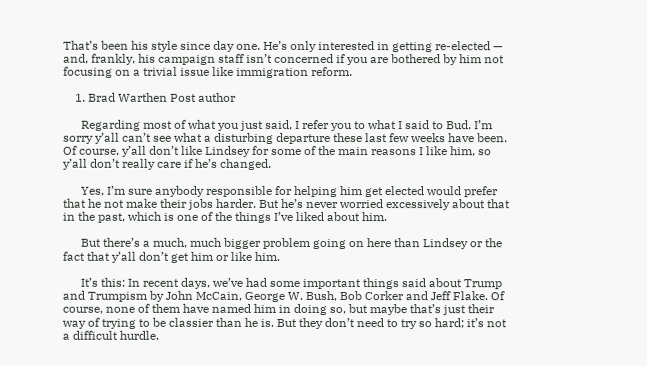That’s been his style since day one. He’s only interested in getting re-elected — and, frankly, his campaign staff isn’t concerned if you are bothered by him not focusing on a trivial issue like immigration reform.

    1. Brad Warthen Post author

      Regarding most of what you just said, I refer you to what I said to Bud. I’m sorry y’all can’t see what a disturbing departure these last few weeks have been. Of course, y’all don’t like Lindsey for some of the main reasons I like him, so y’all don’t really care if he’s changed.

      Yes, I’m sure anybody responsible for helping him get elected would prefer that he not make their jobs harder. But he’s never worried excessively about that in the past, which is one of the things I’ve liked about him.

      But there’s a much, much bigger problem going on here than Lindsey or the fact that y’all don’t get him or like him.

      It’s this: In recent days, we’ve had some important things said about Trump and Trumpism by John McCain, George W. Bush, Bob Corker and Jeff Flake. Of course, none of them have named him in doing so, but maybe that’s just their way of trying to be classier than he is. But they don’t need to try so hard; it’s not a difficult hurdle.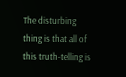The disturbing thing is that all of this truth-telling is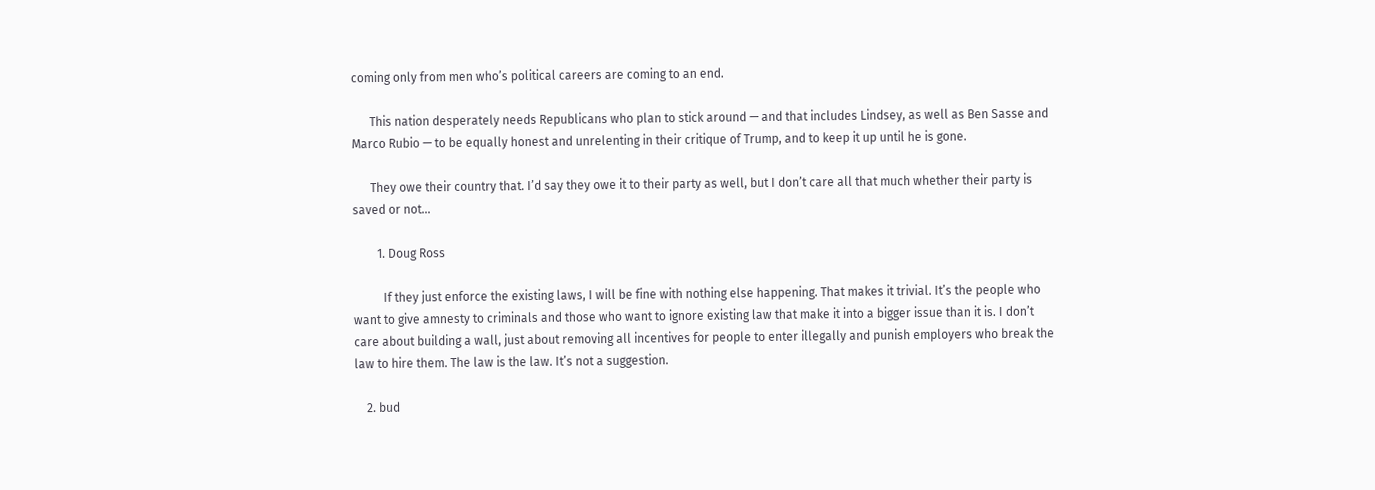coming only from men who’s political careers are coming to an end.

      This nation desperately needs Republicans who plan to stick around — and that includes Lindsey, as well as Ben Sasse and Marco Rubio — to be equally honest and unrelenting in their critique of Trump, and to keep it up until he is gone.

      They owe their country that. I’d say they owe it to their party as well, but I don’t care all that much whether their party is saved or not…

        1. Doug Ross

          If they just enforce the existing laws, I will be fine with nothing else happening. That makes it trivial. It’s the people who want to give amnesty to criminals and those who want to ignore existing law that make it into a bigger issue than it is. I don’t care about building a wall, just about removing all incentives for people to enter illegally and punish employers who break the law to hire them. The law is the law. It’s not a suggestion.

    2. bud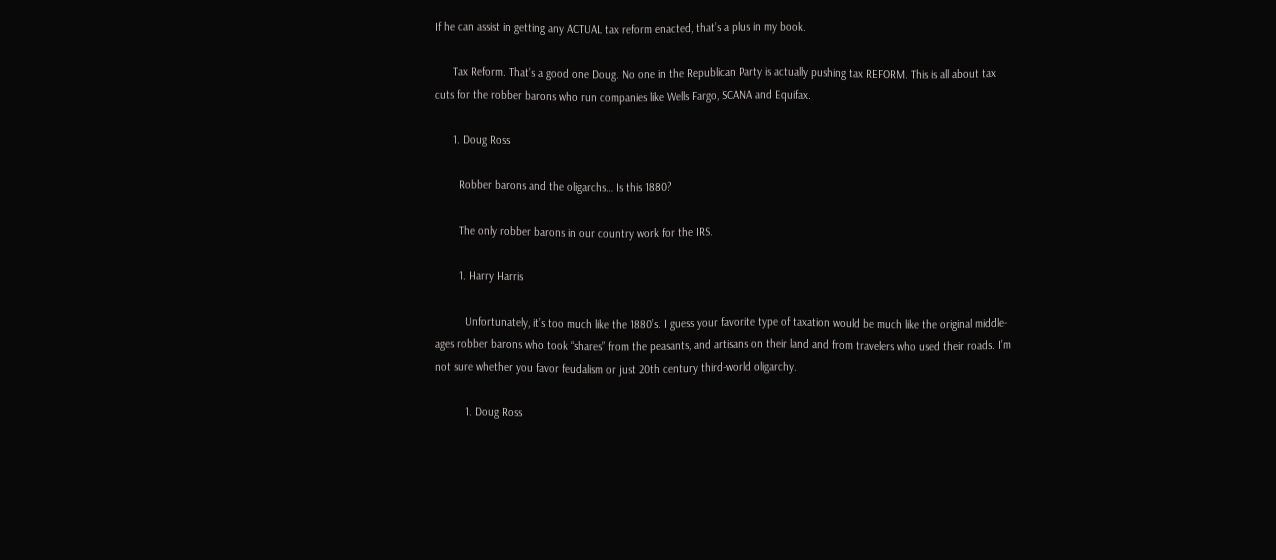If he can assist in getting any ACTUAL tax reform enacted, that’s a plus in my book.

      Tax Reform. That’s a good one Doug. No one in the Republican Party is actually pushing tax REFORM. This is all about tax cuts for the robber barons who run companies like Wells Fargo, SCANA and Equifax.

      1. Doug Ross

        Robber barons and the oligarchs… Is this 1880?

        The only robber barons in our country work for the IRS.

        1. Harry Harris

          Unfortunately, it’s too much like the 1880’s. I guess your favorite type of taxation would be much like the original middle-ages robber barons who took “shares” from the peasants, and artisans on their land and from travelers who used their roads. I’m not sure whether you favor feudalism or just 20th century third-world oligarchy.

          1. Doug Ross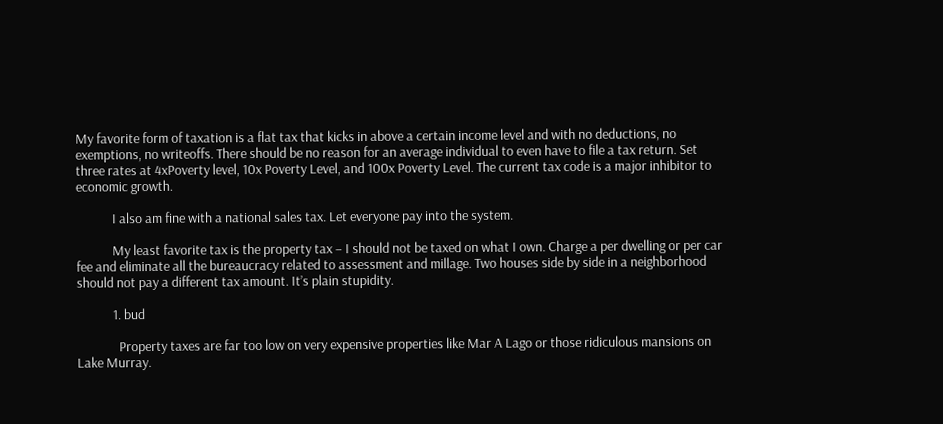My favorite form of taxation is a flat tax that kicks in above a certain income level and with no deductions, no exemptions, no writeoffs. There should be no reason for an average individual to even have to file a tax return. Set three rates at 4xPoverty level, 10x Poverty Level, and 100x Poverty Level. The current tax code is a major inhibitor to economic growth.

            I also am fine with a national sales tax. Let everyone pay into the system.

            My least favorite tax is the property tax – I should not be taxed on what I own. Charge a per dwelling or per car fee and eliminate all the bureaucracy related to assessment and millage. Two houses side by side in a neighborhood should not pay a different tax amount. It’s plain stupidity.

            1. bud

              Property taxes are far too low on very expensive properties like Mar A Lago or those ridiculous mansions on Lake Murray.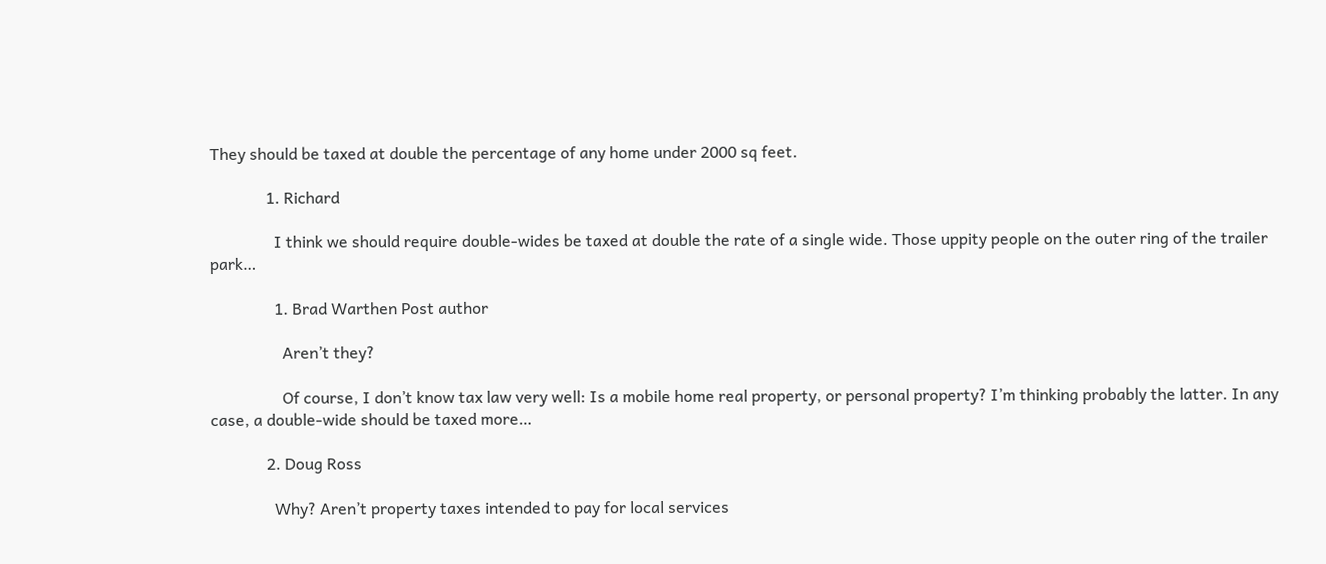They should be taxed at double the percentage of any home under 2000 sq feet.

              1. Richard

                I think we should require double-wides be taxed at double the rate of a single wide. Those uppity people on the outer ring of the trailer park…

                1. Brad Warthen Post author

                  Aren’t they?

                  Of course, I don’t know tax law very well: Is a mobile home real property, or personal property? I’m thinking probably the latter. In any case, a double-wide should be taxed more…

              2. Doug Ross

                Why? Aren’t property taxes intended to pay for local services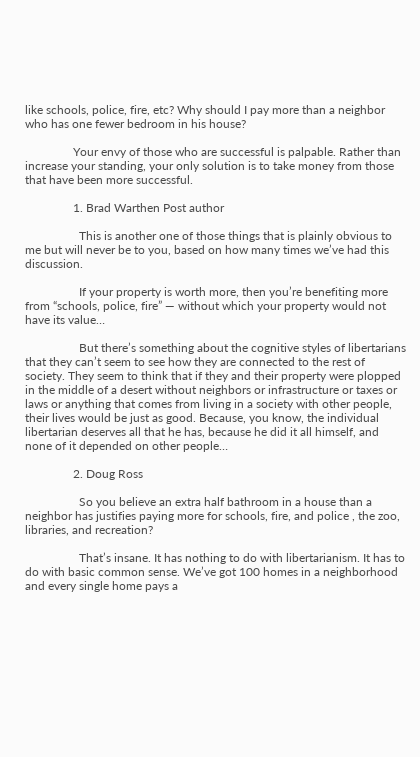like schools, police, fire, etc? Why should I pay more than a neighbor who has one fewer bedroom in his house?

                Your envy of those who are successful is palpable. Rather than increase your standing, your only solution is to take money from those that have been more successful.

                1. Brad Warthen Post author

                  This is another one of those things that is plainly obvious to me but will never be to you, based on how many times we’ve had this discussion.

                  If your property is worth more, then you’re benefiting more from “schools, police, fire” — without which your property would not have its value…

                  But there’s something about the cognitive styles of libertarians that they can’t seem to see how they are connected to the rest of society. They seem to think that if they and their property were plopped in the middle of a desert without neighbors or infrastructure or taxes or laws or anything that comes from living in a society with other people, their lives would be just as good. Because, you know, the individual libertarian deserves all that he has, because he did it all himself, and none of it depended on other people…

                2. Doug Ross

                  So you believe an extra half bathroom in a house than a neighbor has justifies paying more for schools, fire, and police , the zoo, libraries, and recreation?

                  That’s insane. It has nothing to do with libertarianism. It has to do with basic common sense. We’ve got 100 homes in a neighborhood and every single home pays a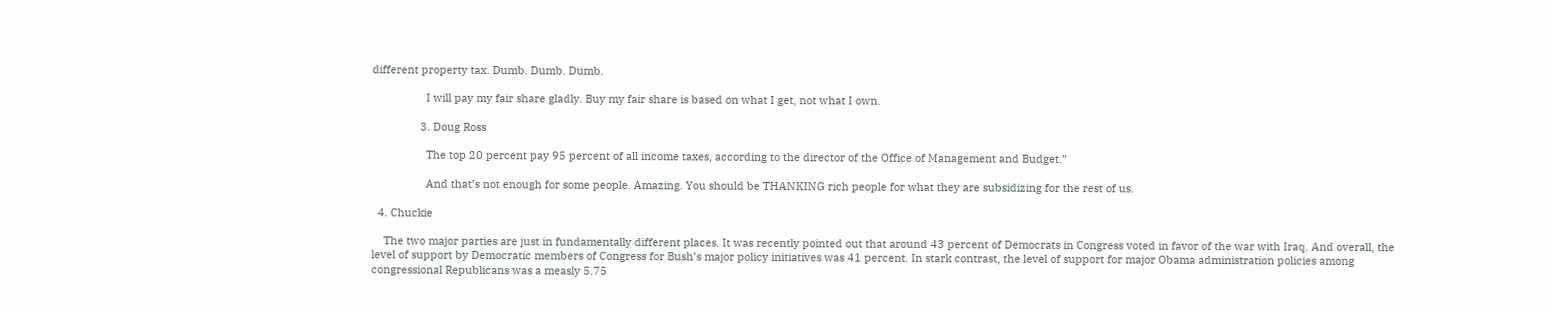different property tax. Dumb. Dumb. Dumb.

                  I will pay my fair share gladly. Buy my fair share is based on what I get, not what I own.

                3. Doug Ross

                  The top 20 percent pay 95 percent of all income taxes, according to the director of the Office of Management and Budget.”

                  And that’s not enough for some people. Amazing. You should be THANKING rich people for what they are subsidizing for the rest of us.

  4. Chuckie

    The two major parties are just in fundamentally different places. It was recently pointed out that around 43 percent of Democrats in Congress voted in favor of the war with Iraq. And overall, the level of support by Democratic members of Congress for Bush’s major policy initiatives was 41 percent. In stark contrast, the level of support for major Obama administration policies among congressional Republicans was a measly 5.75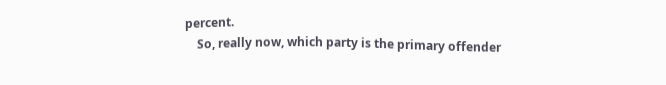percent.
    So, really now, which party is the primary offender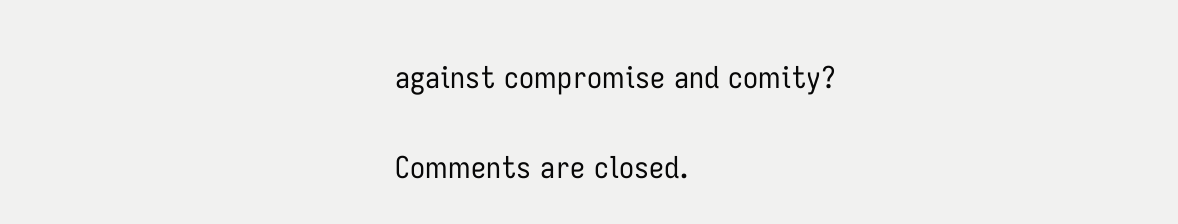against compromise and comity?

Comments are closed.